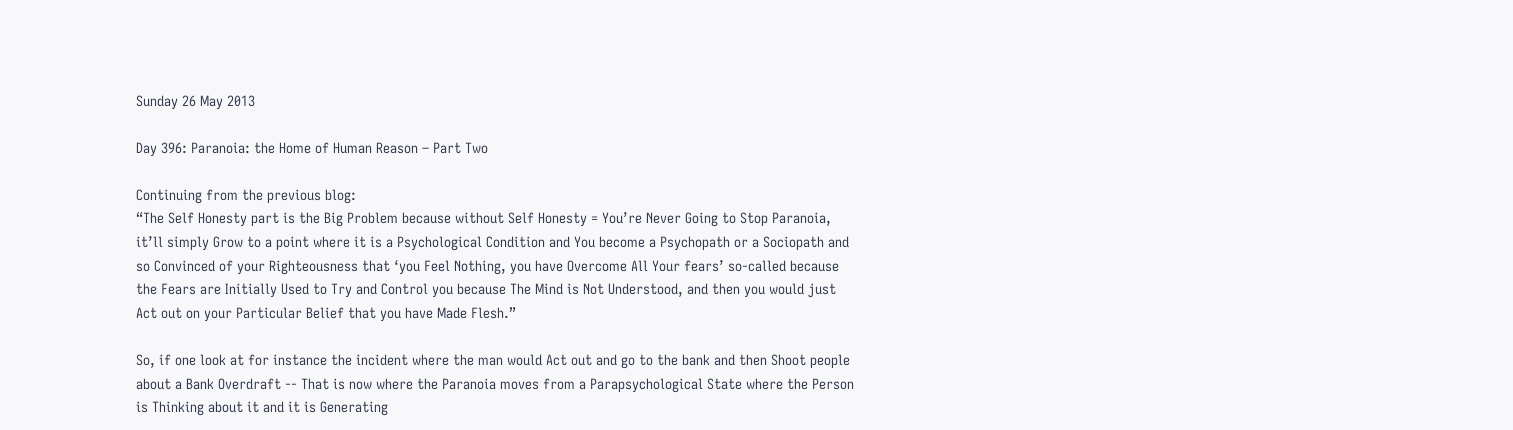Sunday 26 May 2013

Day 396: Paranoia: the Home of Human Reason – Part Two

Continuing from the previous blog:
“The Self Honesty part is the Big Problem because without Self Honesty = You’re Never Going to Stop Paranoia, it’ll simply Grow to a point where it is a Psychological Condition and You become a Psychopath or a Sociopath and so Convinced of your Righteousness that ‘you Feel Nothing, you have Overcome All Your fears’ so-called because the Fears are Initially Used to Try and Control you because The Mind is Not Understood, and then you would just Act out on your Particular Belief that you have Made Flesh.”

So, if one look at for instance the incident where the man would Act out and go to the bank and then Shoot people about a Bank Overdraft -- That is now where the Paranoia moves from a Parapsychological State where the Person is Thinking about it and it is Generating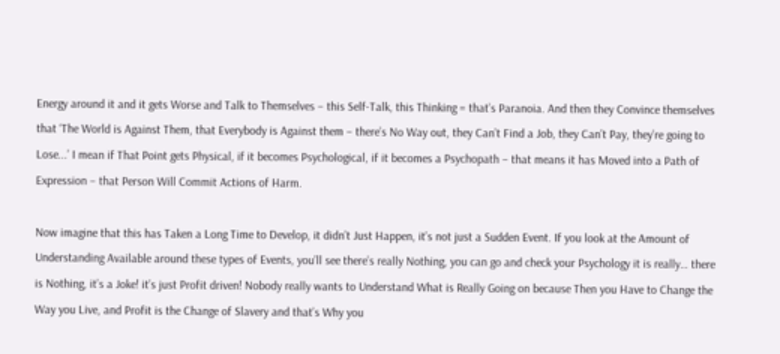Energy around it and it gets Worse and Talk to Themselves – this Self-Talk, this Thinking = that’s Paranoia. And then they Convince themselves that ‘The World is Against Them, that Everybody is Against them – there’s No Way out, they Can’t Find a Job, they Can’t Pay, they’re going to Lose...’ I mean if That Point gets Physical, if it becomes Psychological, if it becomes a Psychopath – that means it has Moved into a Path of Expression – that Person Will Commit Actions of Harm.

Now imagine that this has Taken a Long Time to Develop, it didn’t Just Happen, it’s not just a Sudden Event. If you look at the Amount of Understanding Available around these types of Events, you’ll see there’s really Nothing, you can go and check your Psychology it is really… there is Nothing, it’s a Joke! it’s just Profit driven! Nobody really wants to Understand What is Really Going on because Then you Have to Change the Way you Live, and Profit is the Change of Slavery and that’s Why you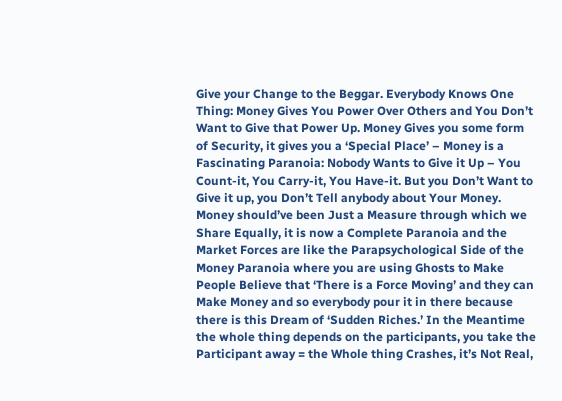Give your Change to the Beggar. Everybody Knows One Thing: Money Gives You Power Over Others and You Don’t Want to Give that Power Up. Money Gives you some form of Security, it gives you a ‘Special Place’ – Money is a Fascinating Paranoia: Nobody Wants to Give it Up – You Count-it, You Carry-it, You Have-it. But you Don’t Want to Give it up, you Don’t Tell anybody about Your Money. Money should’ve been Just a Measure through which we Share Equally, it is now a Complete Paranoia and the Market Forces are like the Parapsychological Side of the Money Paranoia where you are using Ghosts to Make People Believe that ‘There is a Force Moving’ and they can Make Money and so everybody pour it in there because there is this Dream of ‘Sudden Riches.’ In the Meantime the whole thing depends on the participants, you take the Participant away = the Whole thing Crashes, it’s Not Real,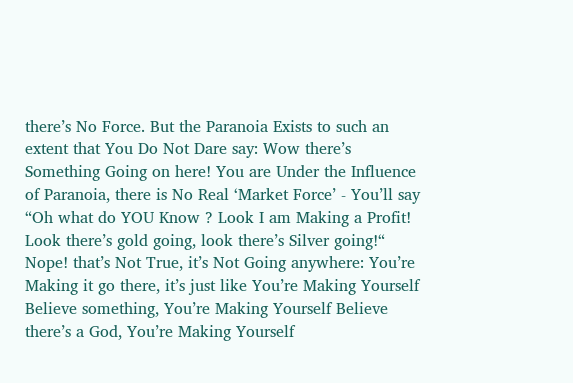there’s No Force. But the Paranoia Exists to such an extent that You Do Not Dare say: Wow there’s Something Going on here! You are Under the Influence of Paranoia, there is No Real ‘Market Force’ - You’ll say “Oh what do YOU Know ? Look I am Making a Profit! Look there’s gold going, look there’s Silver going!“ Nope! that’s Not True, it’s Not Going anywhere: You’re Making it go there, it’s just like You’re Making Yourself Believe something, You’re Making Yourself Believe there’s a God, You’re Making Yourself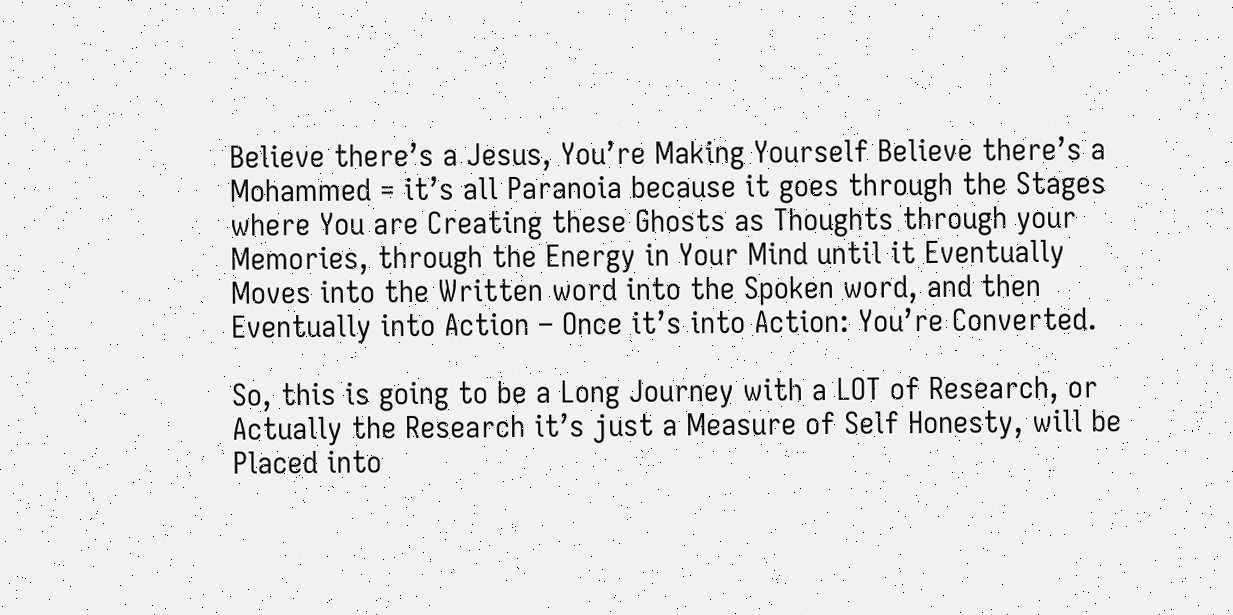Believe there’s a Jesus, You’re Making Yourself Believe there’s a Mohammed = it’s all Paranoia because it goes through the Stages where You are Creating these Ghosts as Thoughts through your Memories, through the Energy in Your Mind until it Eventually Moves into the Written word into the Spoken word, and then Eventually into Action – Once it’s into Action: You’re Converted.

So, this is going to be a Long Journey with a LOT of Research, or Actually the Research it’s just a Measure of Self Honesty, will be Placed into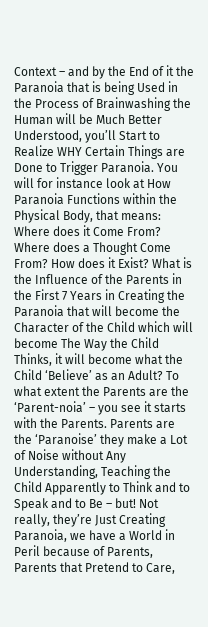Context – and by the End of it the Paranoia that is being Used in the Process of Brainwashing the Human will be Much Better Understood, you’ll Start to Realize WHY Certain Things are Done to Trigger Paranoia. You will for instance look at How Paranoia Functions within the Physical Body, that means: Where does it Come From? Where does a Thought Come From? How does it Exist? What is the Influence of the Parents in the First 7 Years in Creating the Paranoia that will become the Character of the Child which will become The Way the Child Thinks, it will become what the Child ‘Believe’ as an Adult? To what extent the Parents are the ‘Parent-noia’ – you see it starts with the Parents. Parents are the ‘Paranoise’ they make a Lot of Noise without Any Understanding, Teaching the Child Apparently to Think and to Speak and to Be – but! Not really, they’re Just Creating Paranoia, we have a World in Peril because of Parents, Parents that Pretend to Care,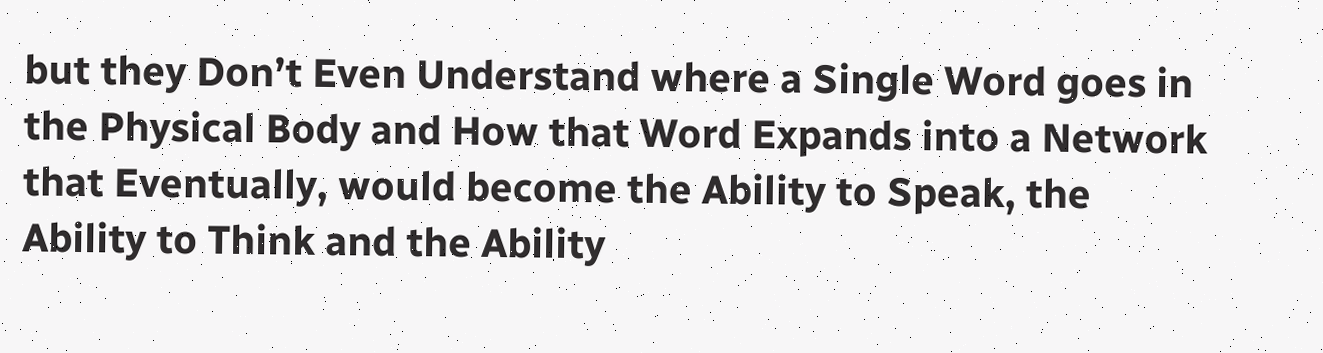but they Don’t Even Understand where a Single Word goes in the Physical Body and How that Word Expands into a Network that Eventually, would become the Ability to Speak, the Ability to Think and the Ability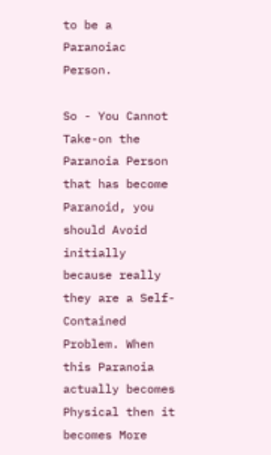to be a Paranoiac Person.

So - You Cannot Take-on the Paranoia Person that has become Paranoid, you should Avoid initially because really they are a Self-Contained Problem. When this Paranoia actually becomes Physical then it becomes More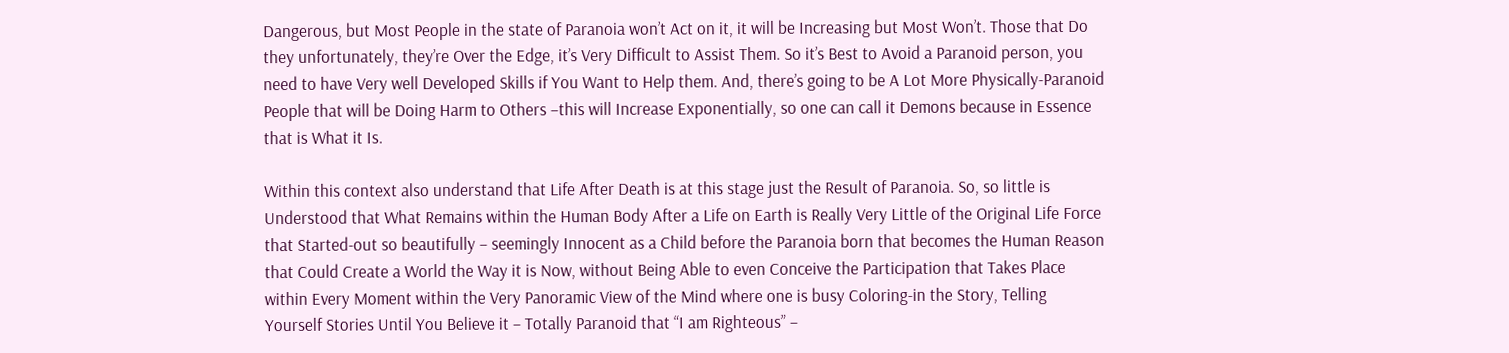Dangerous, but Most People in the state of Paranoia won’t Act on it, it will be Increasing but Most Won’t. Those that Do they unfortunately, they’re Over the Edge, it’s Very Difficult to Assist Them. So it’s Best to Avoid a Paranoid person, you need to have Very well Developed Skills if You Want to Help them. And, there’s going to be A Lot More Physically-Paranoid People that will be Doing Harm to Others –this will Increase Exponentially, so one can call it Demons because in Essence that is What it Is.

Within this context also understand that Life After Death is at this stage just the Result of Paranoia. So, so little is Understood that What Remains within the Human Body After a Life on Earth is Really Very Little of the Original Life Force that Started-out so beautifully – seemingly Innocent as a Child before the Paranoia born that becomes the Human Reason that Could Create a World the Way it is Now, without Being Able to even Conceive the Participation that Takes Place within Every Moment within the Very Panoramic View of the Mind where one is busy Coloring-in the Story, Telling Yourself Stories Until You Believe it – Totally Paranoid that “I am Righteous” –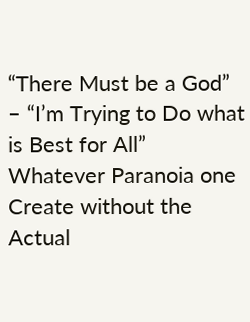“There Must be a God” – “I’m Trying to Do what is Best for All” Whatever Paranoia one Create without the Actual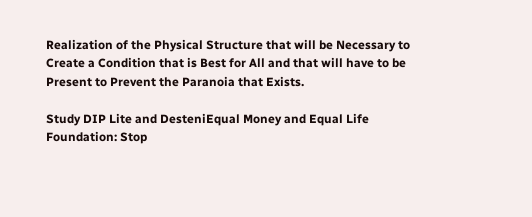Realization of the Physical Structure that will be Necessary to Create a Condition that is Best for All and that will have to be Present to Prevent the Paranoia that Exists.

Study DIP Lite and DesteniEqual Money and Equal Life Foundation: Stop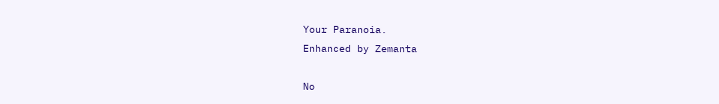Your Paranoia.
Enhanced by Zemanta

No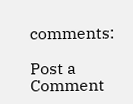comments:

Post a Comment